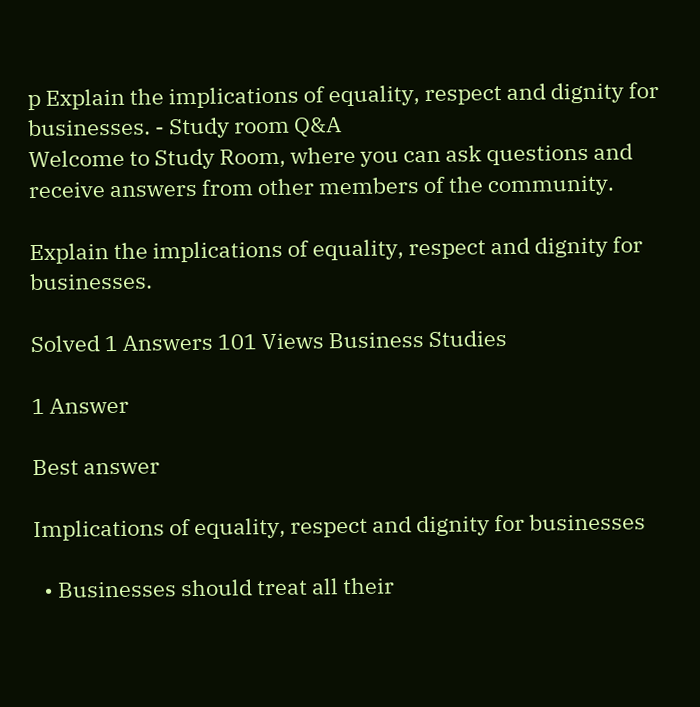p Explain the implications of equality, respect and dignity for businesses. - Study room Q&A
Welcome to Study Room, where you can ask questions and receive answers from other members of the community.

Explain the implications of equality, respect and dignity for businesses.

Solved 1 Answers 101 Views Business Studies

1 Answer

Best answer

Implications of equality, respect and dignity for businesses

  • Businesses should treat all their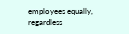employees equally, regardless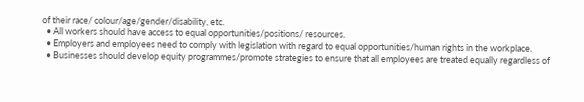of their race/ colour/age/gender/disability, etc.
  • All workers should have access to equal opportunities/positions/ resources.
  • Employers and employees need to comply with legislation with regard to equal opportunities/human rights in the workplace.
  • Businesses should develop equity programmes/promote strategies to ensure that all employees are treated equally regardless of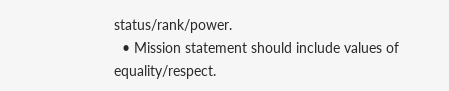status/rank/power.
  • Mission statement should include values of equality/respect.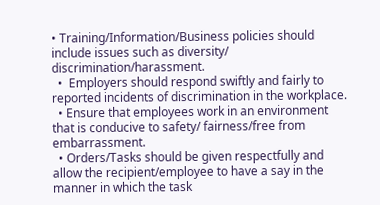• Training/Information/Business policies should include issues such as diversity/ discrimination/harassment.
  •  Employers should respond swiftly and fairly to reported incidents of discrimination in the workplace.
  • Ensure that employees work in an environment that is conducive to safety/ fairness/free from embarrassment.
  • Orders/Tasks should be given respectfully and allow the recipient/employee to have a say in the manner in which the task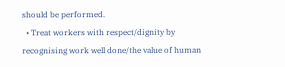should be performed.
  • Treat workers with respect/dignity by recognising work well done/the value of human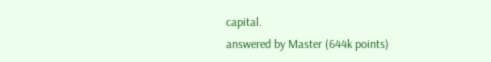capital.
answered by Master (644k points)